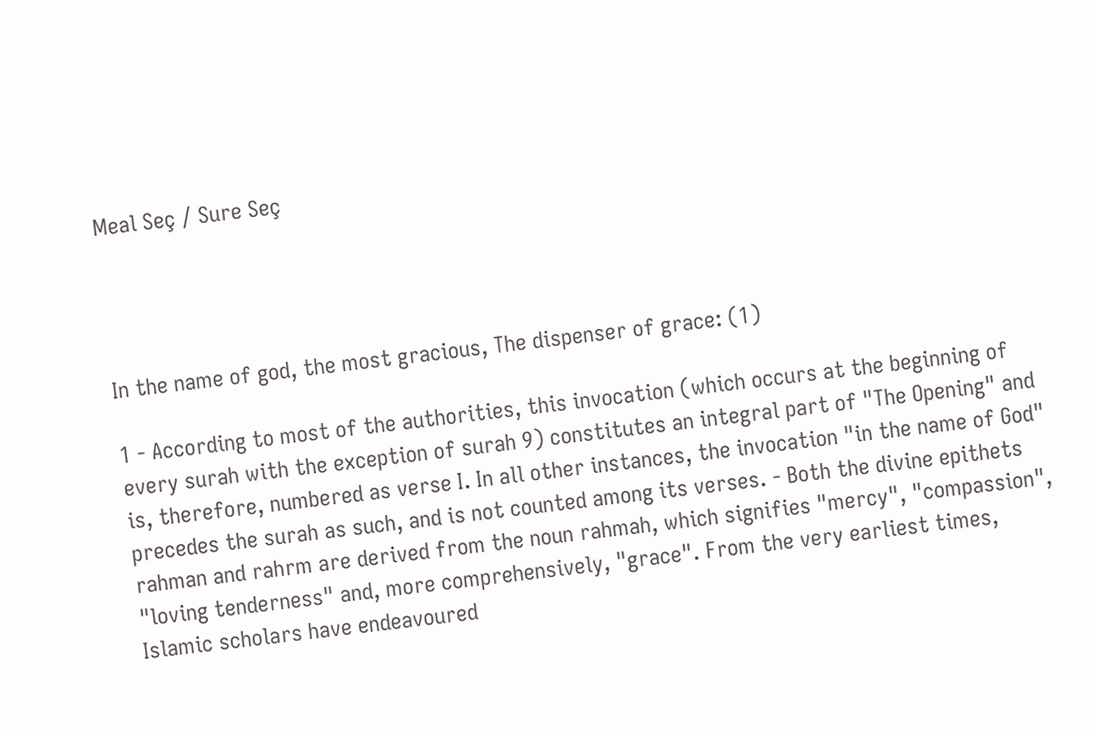Meal Seç / Sure Seç




In the name of god, the most gracious, The dispenser of grace: (1)

1 - According to most of the authorities, this invocation (which occurs at the beginning of every surah with the exception of surah 9) constitutes an integral part of "The Opening" and is, therefore, numbered as verse I. In all other instances, the invocation "in the name of God" precedes the surah as such, and is not counted among its verses. - Both the divine epithets rahman and rahrm are derived from the noun rahmah, which signifies "mercy", "compassion", "loving tenderness" and, more comprehensively, "grace". From the very earliest times, Islamic scholars have endeavoured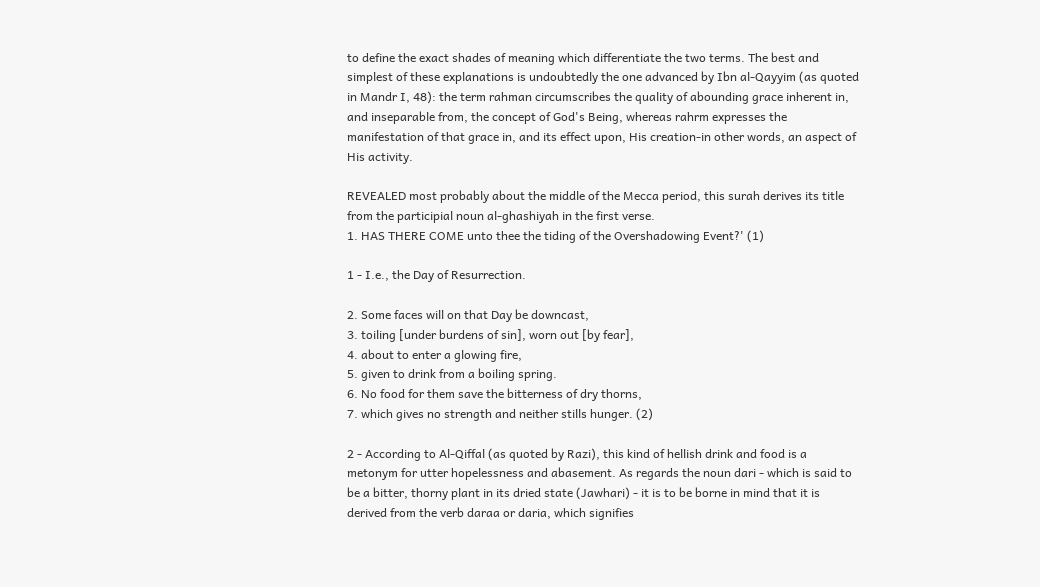to define the exact shades of meaning which differentiate the two terms. The best and simplest of these explanations is undoubtedly the one advanced by Ibn al-Qayyim (as quoted in Mandr I, 48): the term rahman circumscribes the quality of abounding grace inherent in, and inseparable from, the concept of God's Being, whereas rahrm expresses the manifestation of that grace in, and its effect upon, His creation-in other words, an aspect of His activity.

REVEALED most probably about the middle of the Mecca period, this surah derives its title from the participial noun al-ghashiyah in the first verse.
1. HAS THERE COME unto thee the tiding of the Overshadowing Event?' (1)

1 - I.e., the Day of Resurrection.

2. Some faces will on that Day be downcast,
3. toiling [under burdens of sin], worn out [by fear],
4. about to enter a glowing fire,
5. given to drink from a boiling spring.
6. No food for them save the bitterness of dry thorns,
7. which gives no strength and neither stills hunger. (2)

2 - According to Al-Qiffal (as quoted by Razi), this kind of hellish drink and food is a metonym for utter hopelessness and abasement. As regards the noun dari - which is said to be a bitter, thorny plant in its dried state (Jawhari) - it is to be borne in mind that it is derived from the verb daraa or daria, which signifies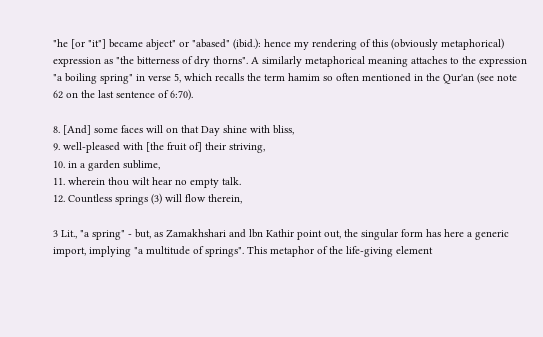"he [or "it"] became abject" or "abased" (ibid.): hence my rendering of this (obviously metaphorical) expression as "the bitterness of dry thorns". A similarly metaphorical meaning attaches to the expression "a boiling spring" in verse 5, which recalls the term hamim so often mentioned in the Qur'an (see note 62 on the last sentence of 6:70).

8. [And] some faces will on that Day shine with bliss,
9. well-pleased with [the fruit of] their striving,
10. in a garden sublime,
11. wherein thou wilt hear no empty talk.
12. Countless springs (3) will flow therein,

3 Lit., "a spring" - but, as Zamakhshari and lbn Kathir point out, the singular form has here a generic import, implying "a multitude of springs". This metaphor of the life-giving element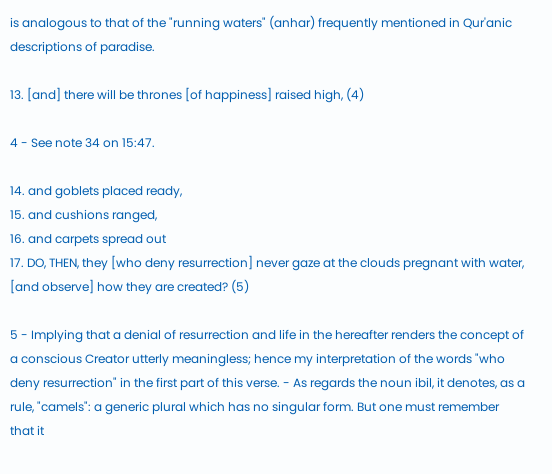is analogous to that of the "running waters" (anhar) frequently mentioned in Qur'anic descriptions of paradise.

13. [and] there will be thrones [of happiness] raised high, (4)

4 - See note 34 on 15:47.

14. and goblets placed ready,
15. and cushions ranged,
16. and carpets spread out
17. DO, THEN, they [who deny resurrection] never gaze at the clouds pregnant with water, [and observe] how they are created? (5)

5 - Implying that a denial of resurrection and life in the hereafter renders the concept of a conscious Creator utterly meaningless; hence my interpretation of the words "who deny resurrection" in the first part of this verse. - As regards the noun ibil, it denotes, as a rule, "camels": a generic plural which has no singular form. But one must remember that it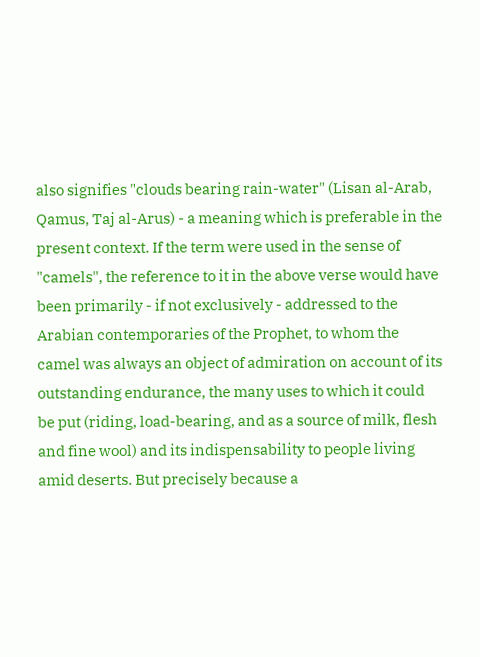also signifies "clouds bearing rain-water" (Lisan al-Arab, Qamus, Taj al-Arus) - a meaning which is preferable in the present context. If the term were used in the sense of "camels", the reference to it in the above verse would have been primarily - if not exclusively - addressed to the Arabian contemporaries of the Prophet, to whom the camel was always an object of admiration on account of its outstanding endurance, the many uses to which it could be put (riding, load-bearing, and as a source of milk, flesh and fine wool) and its indispensability to people living amid deserts. But precisely because a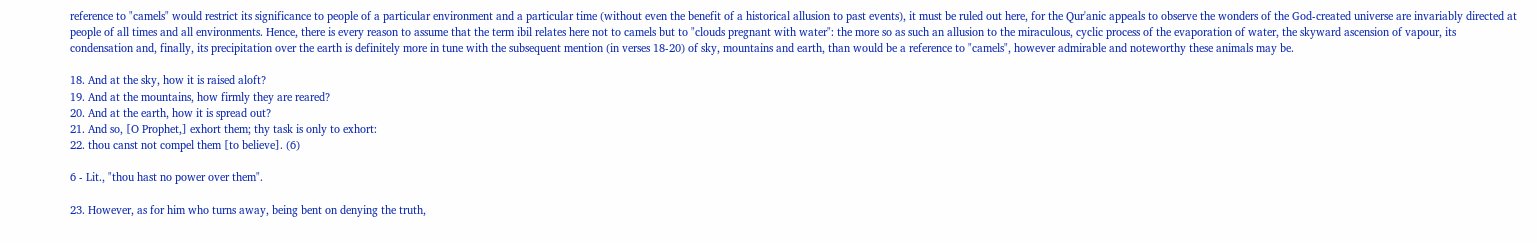reference to "camels" would restrict its significance to people of a particular environment and a particular time (without even the benefit of a historical allusion to past events), it must be ruled out here, for the Qur'anic appeals to observe the wonders of the God-created universe are invariably directed at people of all times and all environments. Hence, there is every reason to assume that the term ibil relates here not to camels but to "clouds pregnant with water": the more so as such an allusion to the miraculous, cyclic process of the evaporation of water, the skyward ascension of vapour, its condensation and, finally, its precipitation over the earth is definitely more in tune with the subsequent mention (in verses 18-20) of sky, mountains and earth, than would be a reference to "camels", however admirable and noteworthy these animals may be.

18. And at the sky, how it is raised aloft?
19. And at the mountains, how firmly they are reared?
20. And at the earth, how it is spread out?
21. And so, [O Prophet,] exhort them; thy task is only to exhort:
22. thou canst not compel them [to believe]. (6)

6 - Lit., "thou hast no power over them".

23. However, as for him who turns away, being bent on denying the truth,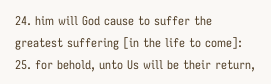24. him will God cause to suffer the greatest suffering [in the life to come]:
25. for behold, unto Us will be their return,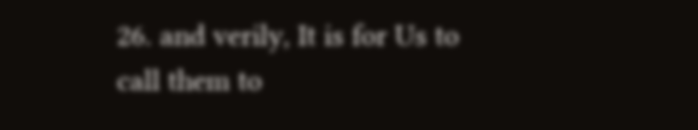26. and verily, It is for Us to call them to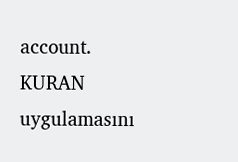account.
KURAN uygulamasını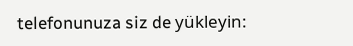telefonunuza siz de yükleyin: